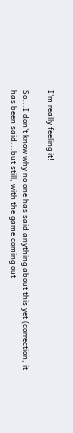I'm really feeling it!

So...I don't know why no one has said anything about this yet (correction, it has been said...but still, with the game coming out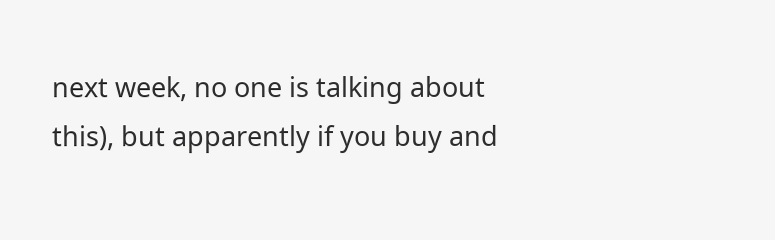next week, no one is talking about this), but apparently if you buy and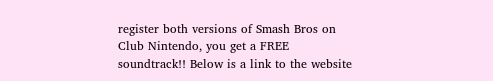register both versions of Smash Bros on Club Nintendo, you get a FREE soundtrack!! Below is a link to the website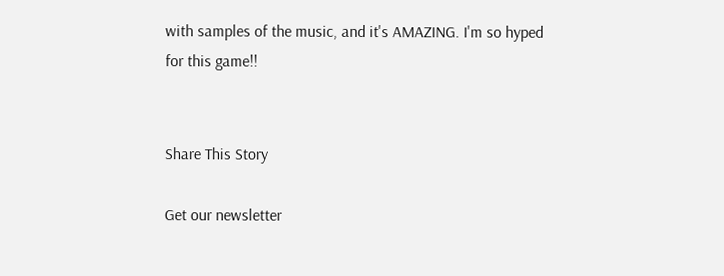with samples of the music, and it's AMAZING. I'm so hyped for this game!!


Share This Story

Get our newsletter